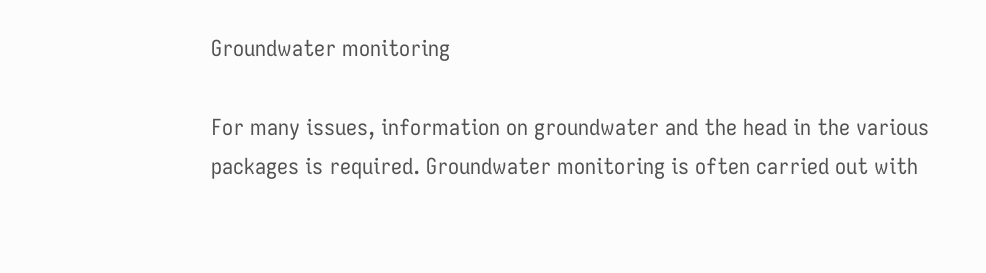Groundwater monitoring

For many issues, information on groundwater and the head in the various packages is required. Groundwater monitoring is often carried out with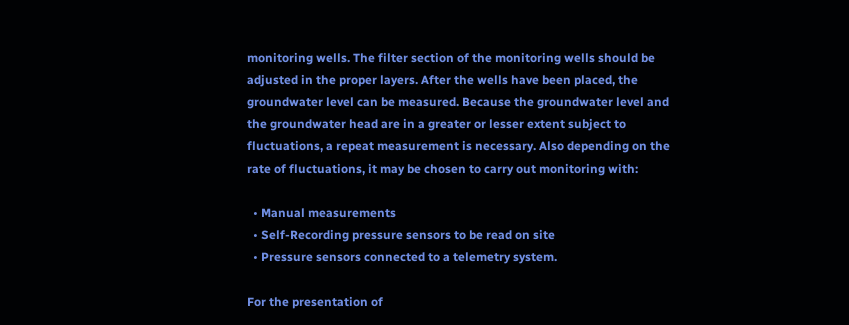monitoring wells. The filter section of the monitoring wells should be adjusted in the proper layers. After the wells have been placed, the groundwater level can be measured. Because the groundwater level and the groundwater head are in a greater or lesser extent subject to fluctuations, a repeat measurement is necessary. Also depending on the rate of fluctuations, it may be chosen to carry out monitoring with:

  • Manual measurements
  • Self-Recording pressure sensors to be read on site
  • Pressure sensors connected to a telemetry system.

For the presentation of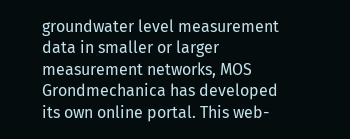groundwater level measurement data in smaller or larger measurement networks, MOS Grondmechanica has developed its own online portal. This web-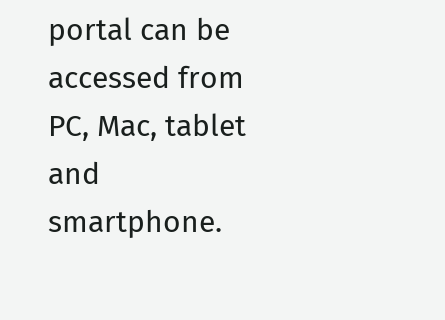portal can be accessed from PC, Mac, tablet and smartphone.